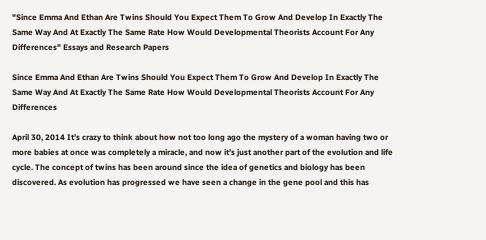"Since Emma And Ethan Are Twins Should You Expect Them To Grow And Develop In Exactly The Same Way And At Exactly The Same Rate How Would Developmental Theorists Account For Any Differences" Essays and Research Papers

Since Emma And Ethan Are Twins Should You Expect Them To Grow And Develop In Exactly The Same Way And At Exactly The Same Rate How Would Developmental Theorists Account For Any Differences

April 30, 2014 It’s crazy to think about how not too long ago the mystery of a woman having two or more babies at once was completely a miracle, and now it’s just another part of the evolution and life cycle. The concept of twins has been around since the idea of genetics and biology has been discovered. As evolution has progressed we have seen a change in the gene pool and this has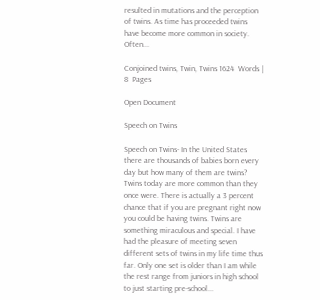resulted in mutations and the perception of twins. As time has proceeded twins have become more common in society. Often...

Conjoined twins, Twin, Twins 1624  Words | 8  Pages

Open Document

Speech on Twins

Speech on Twins- In the United States there are thousands of babies born every day but how many of them are twins? Twins today are more common than they once were. There is actually a 3 percent chance that if you are pregnant right now you could be having twins. Twins are something miraculous and special. I have had the pleasure of meeting seven different sets of twins in my life time thus far. Only one set is older than I am while the rest range from juniors in high school to just starting pre-school...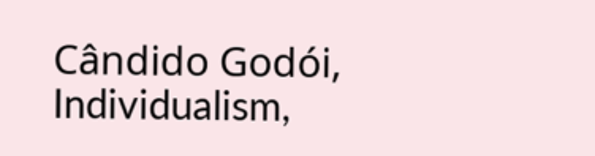Cândido Godói, Individualism,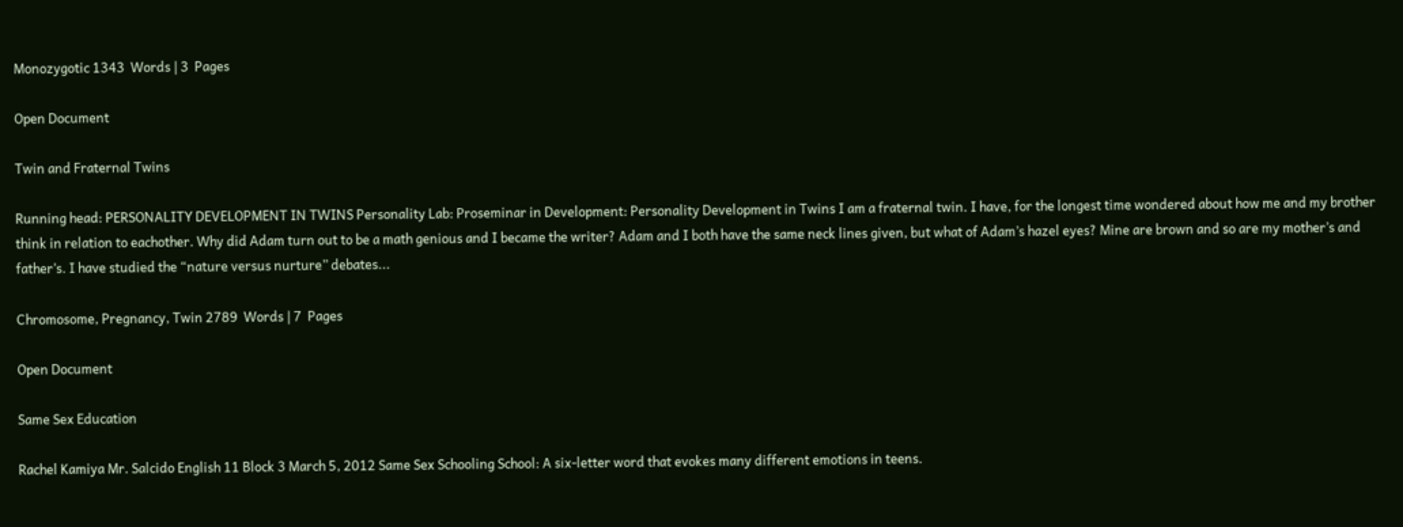Monozygotic 1343  Words | 3  Pages

Open Document

Twin and Fraternal Twins

Running head: PERSONALITY DEVELOPMENT IN TWINS Personality Lab: Proseminar in Development: Personality Development in Twins I am a fraternal twin. I have, for the longest time wondered about how me and my brother think in relation to eachother. Why did Adam turn out to be a math genious and I became the writer? Adam and I both have the same neck lines given, but what of Adam’s hazel eyes? Mine are brown and so are my mother’s and father’s. I have studied the “nature versus nurture” debates...

Chromosome, Pregnancy, Twin 2789  Words | 7  Pages

Open Document

Same Sex Education

Rachel Kamiya Mr. Salcido English 11 Block 3 March 5, 2012 Same Sex Schooling School: A six-letter word that evokes many different emotions in teens.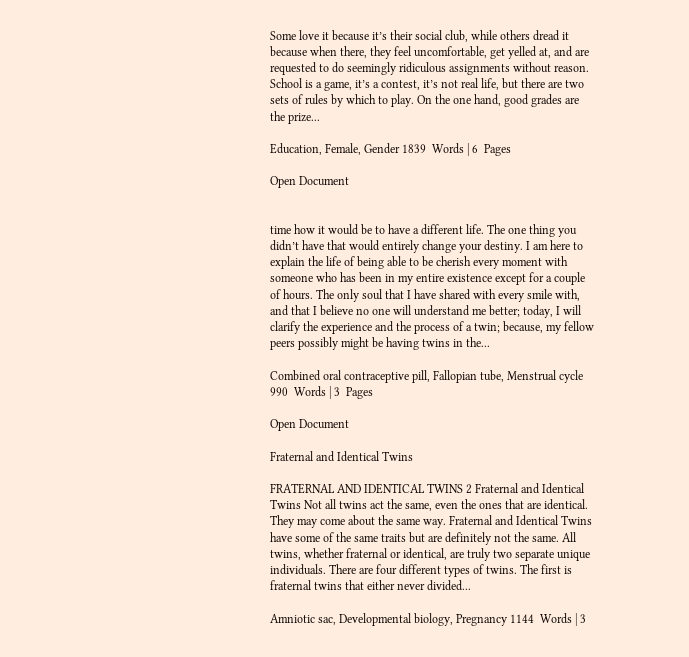Some love it because it’s their social club, while others dread it because when there, they feel uncomfortable, get yelled at, and are requested to do seemingly ridiculous assignments without reason. School is a game, it’s a contest, it’s not real life, but there are two sets of rules by which to play. On the one hand, good grades are the prize...

Education, Female, Gender 1839  Words | 6  Pages

Open Document


time how it would be to have a different life. The one thing you didn’t have that would entirely change your destiny. I am here to explain the life of being able to be cherish every moment with someone who has been in my entire existence except for a couple of hours. The only soul that I have shared with every smile with, and that I believe no one will understand me better; today, I will clarify the experience and the process of a twin; because, my fellow peers possibly might be having twins in the...

Combined oral contraceptive pill, Fallopian tube, Menstrual cycle 990  Words | 3  Pages

Open Document

Fraternal and Identical Twins

FRATERNAL AND IDENTICAL TWINS 2 Fraternal and Identical Twins Not all twins act the same, even the ones that are identical. They may come about the same way. Fraternal and Identical Twins have some of the same traits but are definitely not the same. All twins, whether fraternal or identical, are truly two separate unique individuals. There are four different types of twins. The first is fraternal twins that either never divided...

Amniotic sac, Developmental biology, Pregnancy 1144  Words | 3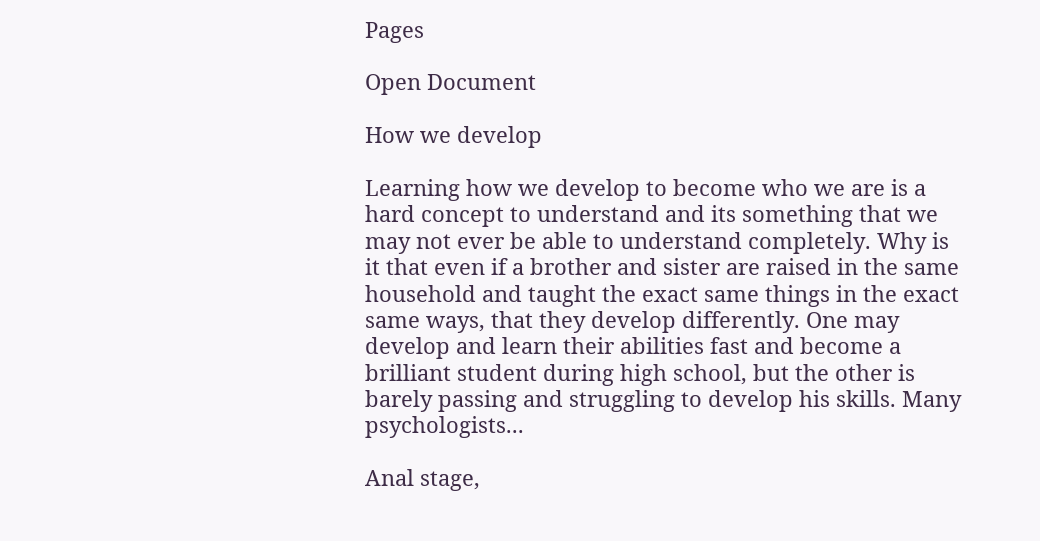Pages

Open Document

How we develop

Learning how we develop to become who we are is a hard concept to understand and its something that we may not ever be able to understand completely. Why is it that even if a brother and sister are raised in the same household and taught the exact same things in the exact same ways, that they develop differently. One may develop and learn their abilities fast and become a brilliant student during high school, but the other is barely passing and struggling to develop his skills. Many psychologists...

Anal stage,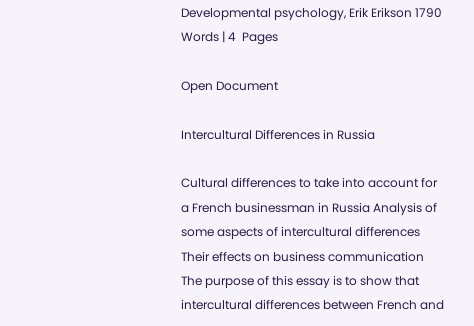Developmental psychology, Erik Erikson 1790  Words | 4  Pages

Open Document

Intercultural Differences in Russia

Cultural differences to take into account for a French businessman in Russia Analysis of some aspects of intercultural differences Their effects on business communication The purpose of this essay is to show that intercultural differences between French and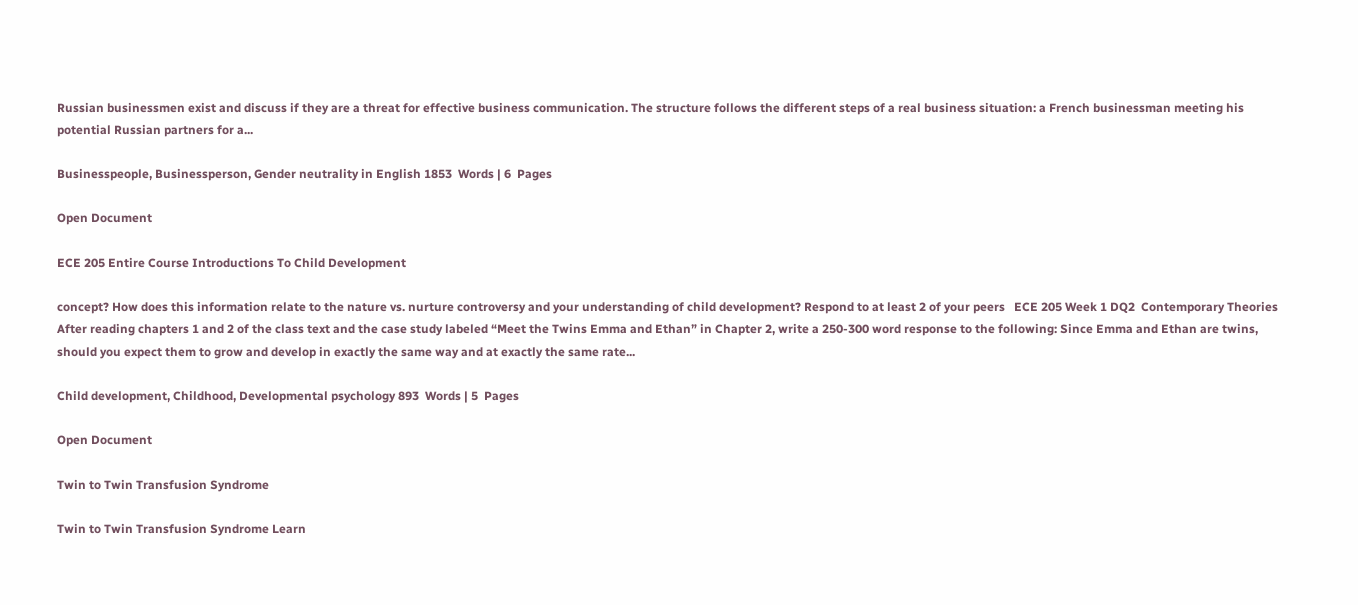Russian businessmen exist and discuss if they are a threat for effective business communication. The structure follows the different steps of a real business situation: a French businessman meeting his potential Russian partners for a...

Businesspeople, Businessperson, Gender neutrality in English 1853  Words | 6  Pages

Open Document

ECE 205 Entire Course Introductions To Child Development

concept? How does this information relate to the nature vs. nurture controversy and your understanding of child development? Respond to at least 2 of your peers   ECE 205 Week 1 DQ2  Contemporary Theories   After reading chapters 1 and 2 of the class text and the case study labeled “Meet the Twins Emma and Ethan” in Chapter 2, write a 250-300 word response to the following: Since Emma and Ethan are twins, should you expect them to grow and develop in exactly the same way and at exactly the same rate...

Child development, Childhood, Developmental psychology 893  Words | 5  Pages

Open Document

Twin to Twin Transfusion Syndrome

Twin to Twin Transfusion Syndrome Learn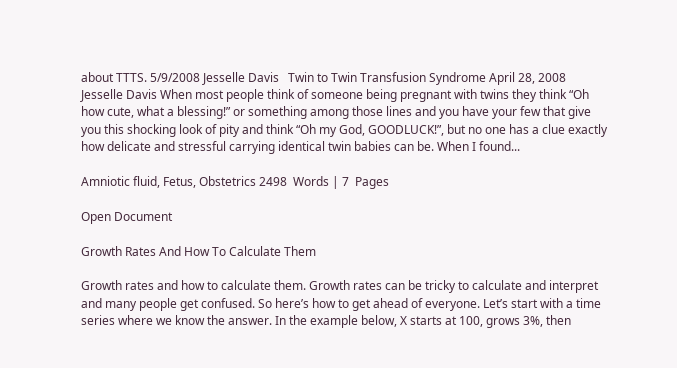about TTTS. 5/9/2008 Jesselle Davis   Twin to Twin Transfusion Syndrome April 28, 2008 Jesselle Davis When most people think of someone being pregnant with twins they think “Oh how cute, what a blessing!” or something among those lines and you have your few that give you this shocking look of pity and think “Oh my God, GOODLUCK!”, but no one has a clue exactly how delicate and stressful carrying identical twin babies can be. When I found...

Amniotic fluid, Fetus, Obstetrics 2498  Words | 7  Pages

Open Document

Growth Rates And How To Calculate Them

Growth rates and how to calculate them. Growth rates can be tricky to calculate and interpret and many people get confused. So here’s how to get ahead of everyone. Let’s start with a time series where we know the answer. In the example below, X starts at 100, grows 3%, then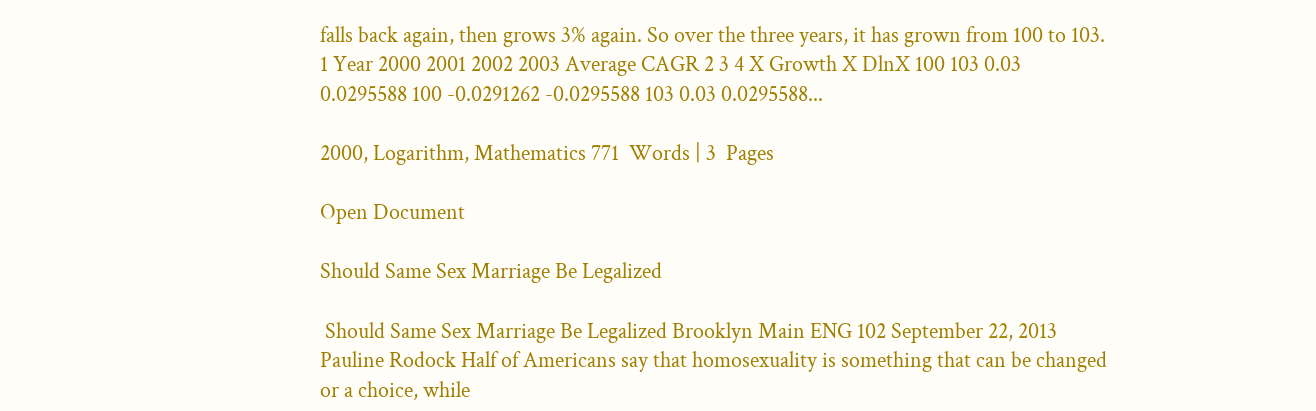falls back again, then grows 3% again. So over the three years, it has grown from 100 to 103. 1 Year 2000 2001 2002 2003 Average CAGR 2 3 4 X Growth X DlnX 100 103 0.03 0.0295588 100 -0.0291262 -0.0295588 103 0.03 0.0295588...

2000, Logarithm, Mathematics 771  Words | 3  Pages

Open Document

Should Same Sex Marriage Be Legalized

 Should Same Sex Marriage Be Legalized Brooklyn Main ENG 102 September 22, 2013 Pauline Rodock Half of Americans say that homosexuality is something that can be changed or a choice, while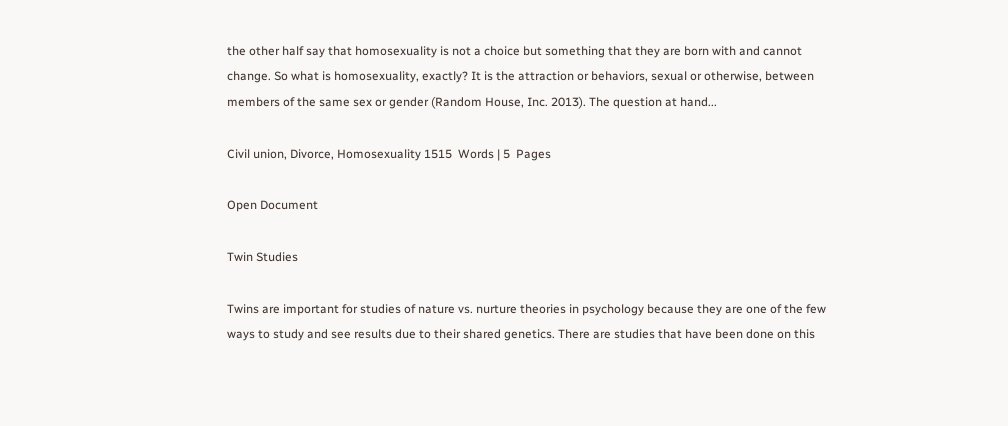the other half say that homosexuality is not a choice but something that they are born with and cannot change. So what is homosexuality, exactly? It is the attraction or behaviors, sexual or otherwise, between members of the same sex or gender (Random House, Inc. 2013). The question at hand...

Civil union, Divorce, Homosexuality 1515  Words | 5  Pages

Open Document

Twin Studies

Twins are important for studies of nature vs. nurture theories in psychology because they are one of the few ways to study and see results due to their shared genetics. There are studies that have been done on this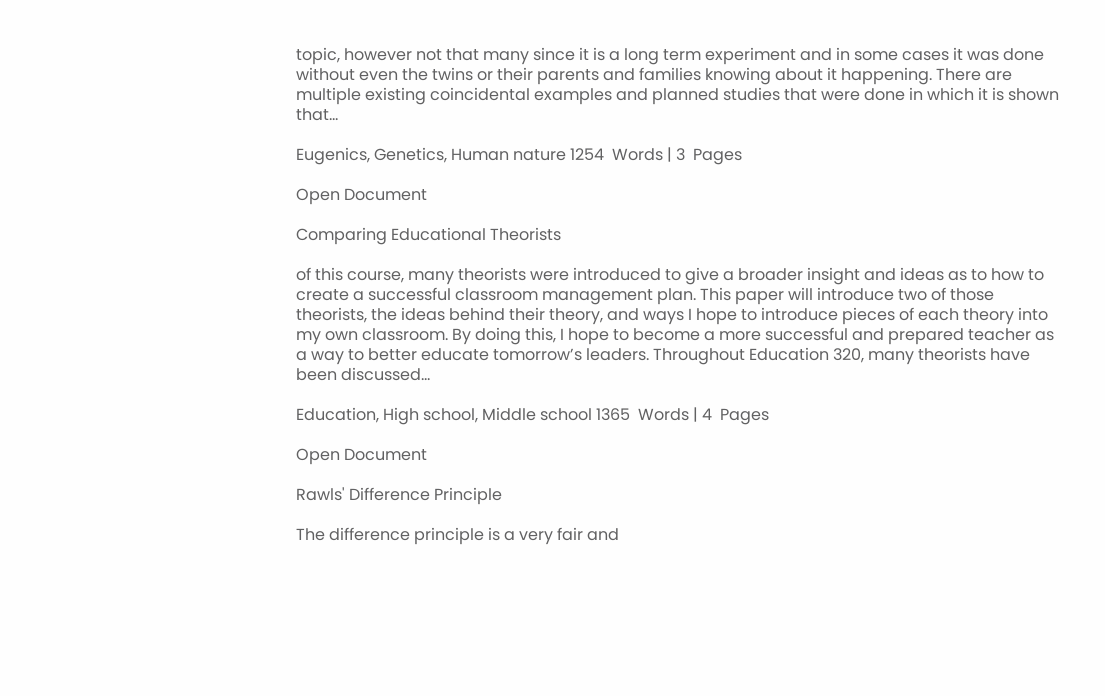topic, however not that many since it is a long term experiment and in some cases it was done without even the twins or their parents and families knowing about it happening. There are multiple existing coincidental examples and planned studies that were done in which it is shown that...

Eugenics, Genetics, Human nature 1254  Words | 3  Pages

Open Document

Comparing Educational Theorists

of this course, many theorists were introduced to give a broader insight and ideas as to how to create a successful classroom management plan. This paper will introduce two of those theorists, the ideas behind their theory, and ways I hope to introduce pieces of each theory into my own classroom. By doing this, I hope to become a more successful and prepared teacher as a way to better educate tomorrow’s leaders. Throughout Education 320, many theorists have been discussed...

Education, High school, Middle school 1365  Words | 4  Pages

Open Document

Rawls' Difference Principle

The difference principle is a very fair and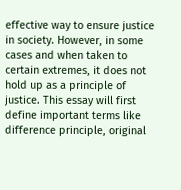effective way to ensure justice in society. However, in some cases and when taken to certain extremes, it does not hold up as a principle of justice. This essay will first define important terms like difference principle, original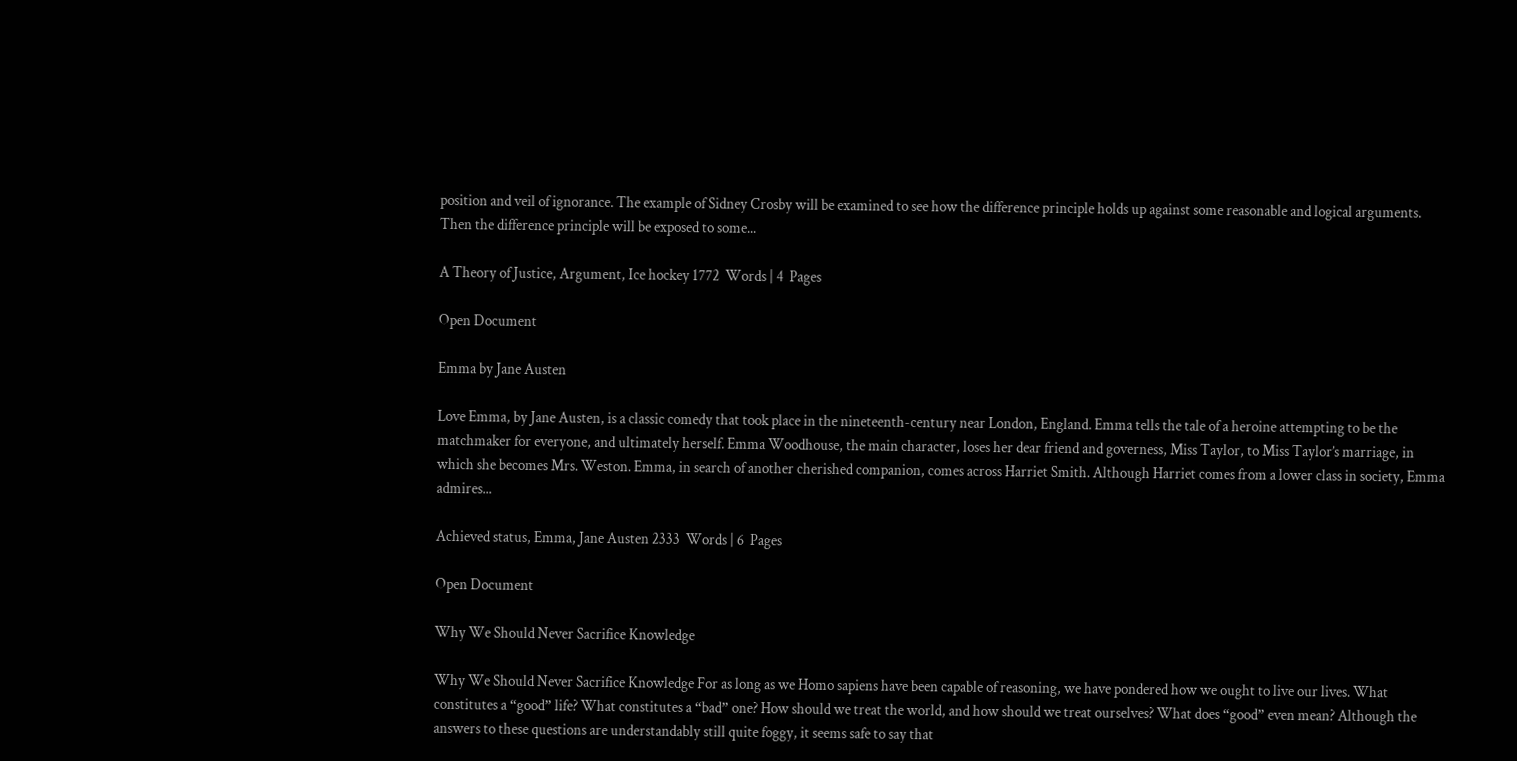position and veil of ignorance. The example of Sidney Crosby will be examined to see how the difference principle holds up against some reasonable and logical arguments. Then the difference principle will be exposed to some...

A Theory of Justice, Argument, Ice hockey 1772  Words | 4  Pages

Open Document

Emma by Jane Austen

Love Emma, by Jane Austen, is a classic comedy that took place in the nineteenth-century near London, England. Emma tells the tale of a heroine attempting to be the matchmaker for everyone, and ultimately herself. Emma Woodhouse, the main character, loses her dear friend and governess, Miss Taylor, to Miss Taylor’s marriage, in which she becomes Mrs. Weston. Emma, in search of another cherished companion, comes across Harriet Smith. Although Harriet comes from a lower class in society, Emma admires...

Achieved status, Emma, Jane Austen 2333  Words | 6  Pages

Open Document

Why We Should Never Sacrifice Knowledge

Why We Should Never Sacrifice Knowledge For as long as we Homo sapiens have been capable of reasoning, we have pondered how we ought to live our lives. What constitutes a “good” life? What constitutes a “bad” one? How should we treat the world, and how should we treat ourselves? What does “good” even mean? Although the answers to these questions are understandably still quite foggy, it seems safe to say that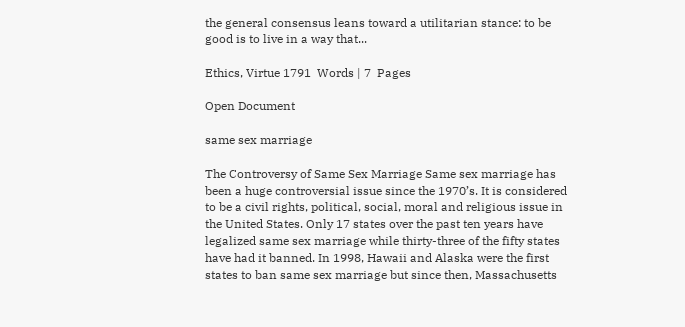the general consensus leans toward a utilitarian stance: to be good is to live in a way that...

Ethics, Virtue 1791  Words | 7  Pages

Open Document

same sex marriage

The Controversy of Same Sex Marriage Same sex marriage has been a huge controversial issue since the 1970’s. It is considered to be a civil rights, political, social, moral and religious issue in the United States. Only 17 states over the past ten years have legalized same sex marriage while thirty-three of the fifty states have had it banned. In 1998, Hawaii and Alaska were the first states to ban same sex marriage but since then, Massachusetts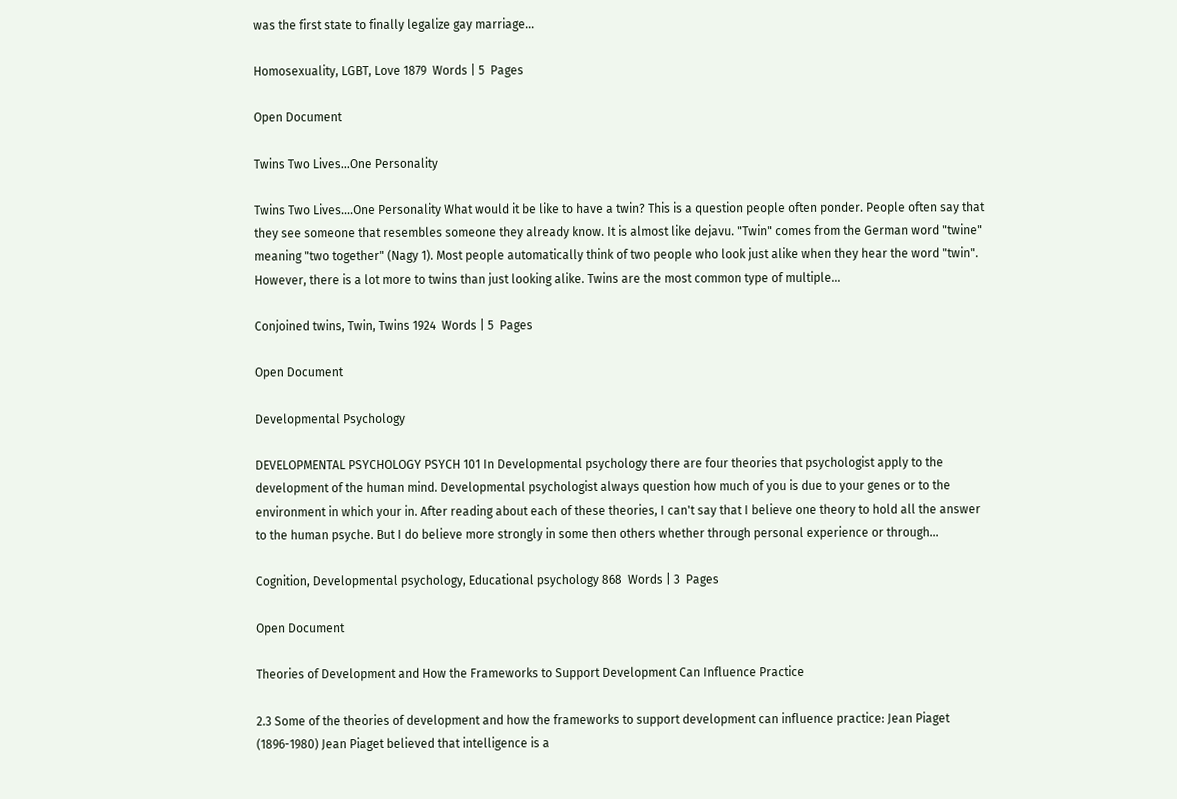was the first state to finally legalize gay marriage...

Homosexuality, LGBT, Love 1879  Words | 5  Pages

Open Document

Twins Two Lives...One Personality

Twins Two Lives….One Personality What would it be like to have a twin? This is a question people often ponder. People often say that they see someone that resembles someone they already know. It is almost like dejavu. "Twin" comes from the German word "twine" meaning "two together" (Nagy 1). Most people automatically think of two people who look just alike when they hear the word "twin". However, there is a lot more to twins than just looking alike. Twins are the most common type of multiple...

Conjoined twins, Twin, Twins 1924  Words | 5  Pages

Open Document

Developmental Psychology

DEVELOPMENTAL PSYCHOLOGY PSYCH 101 In Developmental psychology there are four theories that psychologist apply to the development of the human mind. Developmental psychologist always question how much of you is due to your genes or to the environment in which your in. After reading about each of these theories, I can't say that I believe one theory to hold all the answer to the human psyche. But I do believe more strongly in some then others whether through personal experience or through...

Cognition, Developmental psychology, Educational psychology 868  Words | 3  Pages

Open Document

Theories of Development and How the Frameworks to Support Development Can Influence Practice

2.3 Some of the theories of development and how the frameworks to support development can influence practice: Jean Piaget (1896-1980) Jean Piaget believed that intelligence is a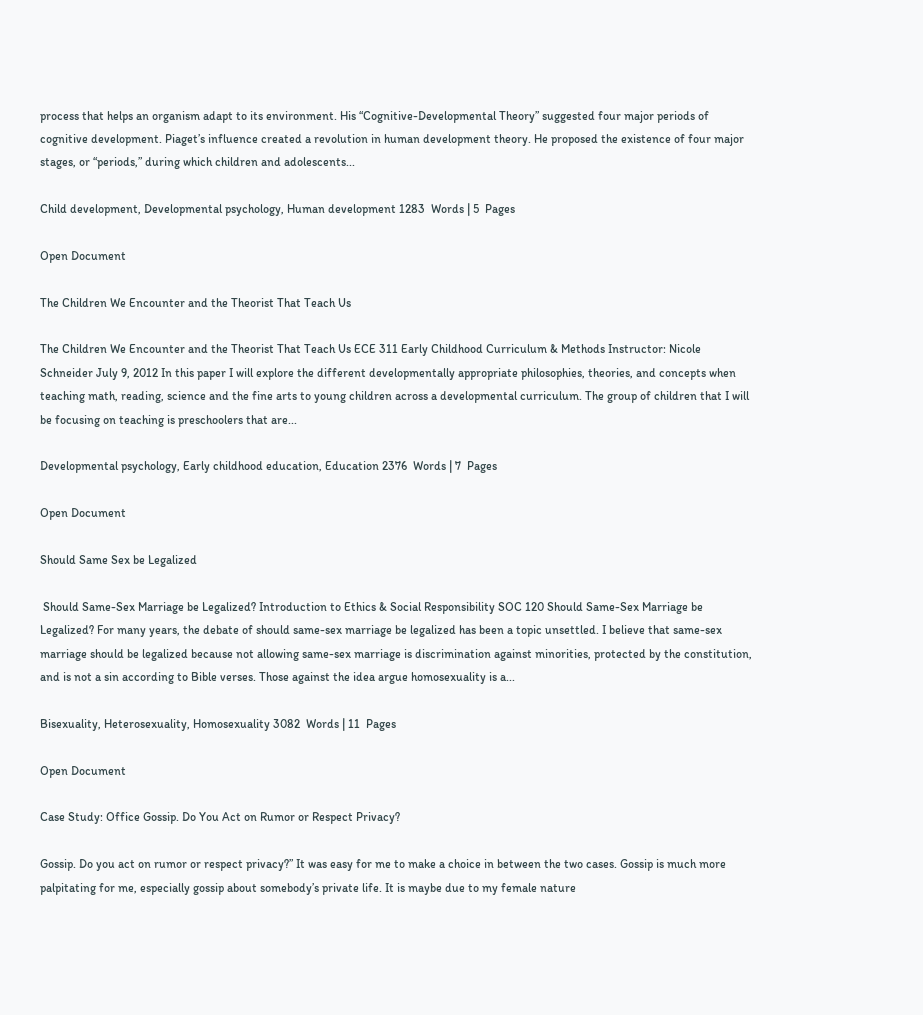process that helps an organism adapt to its environment. His “Cognitive-Developmental Theory” suggested four major periods of cognitive development. Piaget’s influence created a revolution in human development theory. He proposed the existence of four major stages, or “periods,” during which children and adolescents...

Child development, Developmental psychology, Human development 1283  Words | 5  Pages

Open Document

The Children We Encounter and the Theorist That Teach Us

The Children We Encounter and the Theorist That Teach Us ECE 311 Early Childhood Curriculum & Methods Instructor: Nicole Schneider July 9, 2012 In this paper I will explore the different developmentally appropriate philosophies, theories, and concepts when teaching math, reading, science and the fine arts to young children across a developmental curriculum. The group of children that I will be focusing on teaching is preschoolers that are...

Developmental psychology, Early childhood education, Education 2376  Words | 7  Pages

Open Document

Should Same Sex be Legalized

 Should Same-Sex Marriage be Legalized? Introduction to Ethics & Social Responsibility SOC 120 Should Same-Sex Marriage be Legalized? For many years, the debate of should same-sex marriage be legalized has been a topic unsettled. I believe that same-sex marriage should be legalized because not allowing same-sex marriage is discrimination against minorities, protected by the constitution, and is not a sin according to Bible verses. Those against the idea argue homosexuality is a...

Bisexuality, Heterosexuality, Homosexuality 3082  Words | 11  Pages

Open Document

Case Study: Office Gossip. Do You Act on Rumor or Respect Privacy?

Gossip. Do you act on rumor or respect privacy?” It was easy for me to make a choice in between the two cases. Gossip is much more palpitating for me, especially gossip about somebody’s private life. It is maybe due to my female nature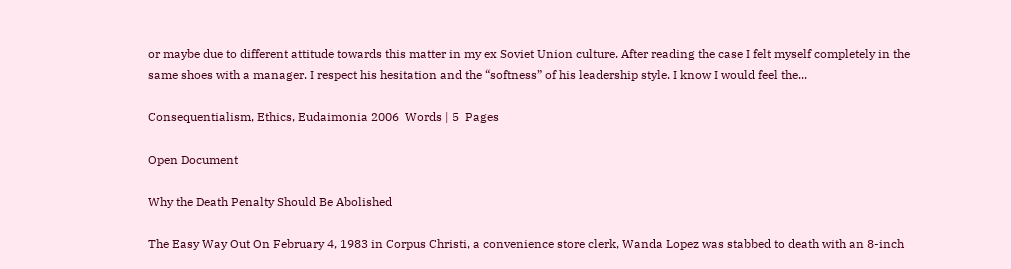or maybe due to different attitude towards this matter in my ex Soviet Union culture. After reading the case I felt myself completely in the same shoes with a manager. I respect his hesitation and the “softness” of his leadership style. I know I would feel the...

Consequentialism, Ethics, Eudaimonia 2006  Words | 5  Pages

Open Document

Why the Death Penalty Should Be Abolished

The Easy Way Out On February 4, 1983 in Corpus Christi, a convenience store clerk, Wanda Lopez was stabbed to death with an 8-inch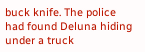buck knife. The police had found Deluna hiding under a truck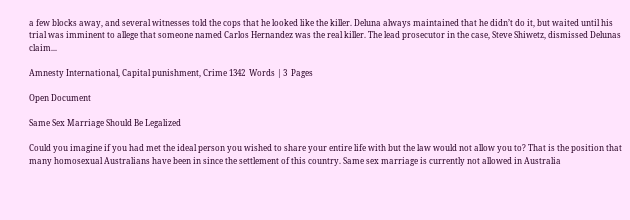a few blocks away, and several witnesses told the cops that he looked like the killer. Deluna always maintained that he didn’t do it, but waited until his trial was imminent to allege that someone named Carlos Hernandez was the real killer. The lead prosecutor in the case, Steve Shiwetz, dismissed Delunas claim...

Amnesty International, Capital punishment, Crime 1342  Words | 3  Pages

Open Document

Same Sex Marriage Should Be Legalized

Could you imagine if you had met the ideal person you wished to share your entire life with but the law would not allow you to? That is the position that many homosexual Australians have been in since the settlement of this country. Same sex marriage is currently not allowed in Australia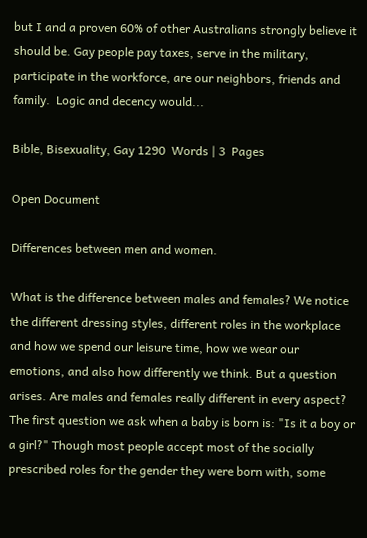but I and a proven 60% of other Australians strongly believe it should be. Gay people pay taxes, serve in the military, participate in the workforce, are our neighbors, friends and family.  Logic and decency would...

Bible, Bisexuality, Gay 1290  Words | 3  Pages

Open Document

Differences between men and women.

What is the difference between males and females? We notice the different dressing styles, different roles in the workplace and how we spend our leisure time, how we wear our emotions, and also how differently we think. But a question arises. Are males and females really different in every aspect? The first question we ask when a baby is born is: "Is it a boy or a girl?" Though most people accept most of the socially prescribed roles for the gender they were born with, some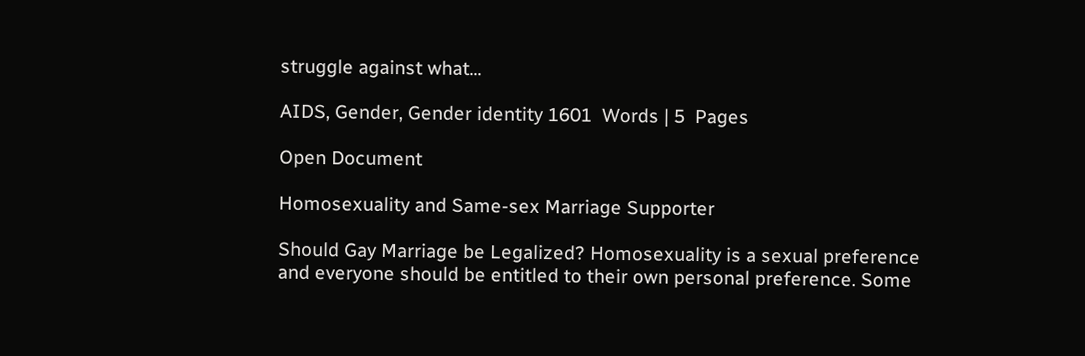struggle against what...

AIDS, Gender, Gender identity 1601  Words | 5  Pages

Open Document

Homosexuality and Same-sex Marriage Supporter

Should Gay Marriage be Legalized? Homosexuality is a sexual preference and everyone should be entitled to their own personal preference. Some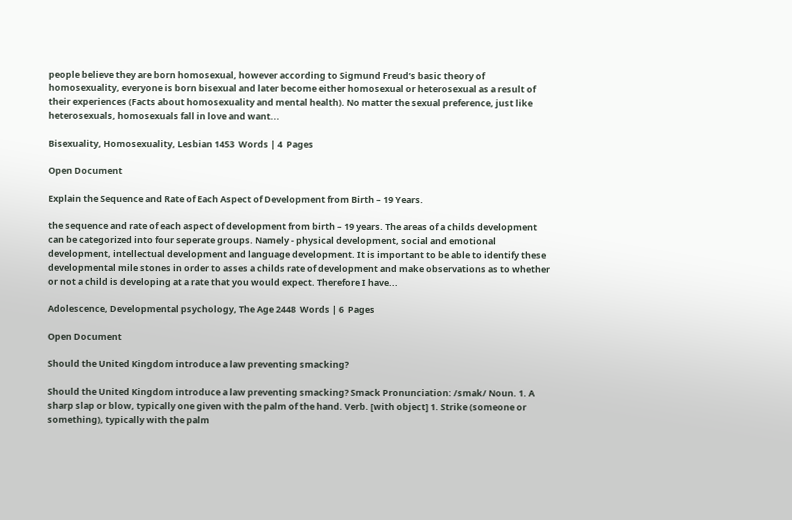people believe they are born homosexual, however according to Sigmund Freud’s basic theory of homosexuality, everyone is born bisexual and later become either homosexual or heterosexual as a result of their experiences (Facts about homosexuality and mental health). No matter the sexual preference, just like heterosexuals, homosexuals fall in love and want...

Bisexuality, Homosexuality, Lesbian 1453  Words | 4  Pages

Open Document

Explain the Sequence and Rate of Each Aspect of Development from Birth – 19 Years.

the sequence and rate of each aspect of development from birth – 19 years. The areas of a childs development can be categorized into four seperate groups. Namely - physical development, social and emotional development, intellectual development and language development. It is important to be able to identify these developmental mile stones in order to asses a childs rate of development and make observations as to whether or not a child is developing at a rate that you would expect. Therefore I have...

Adolescence, Developmental psychology, The Age 2448  Words | 6  Pages

Open Document

Should the United Kingdom introduce a law preventing smacking?

Should the United Kingdom introduce a law preventing smacking? Smack Pronunciation: /smak/ Noun. 1. A sharp slap or blow, typically one given with the palm of the hand. Verb. [with object] 1. Strike (someone or something), typically with the palm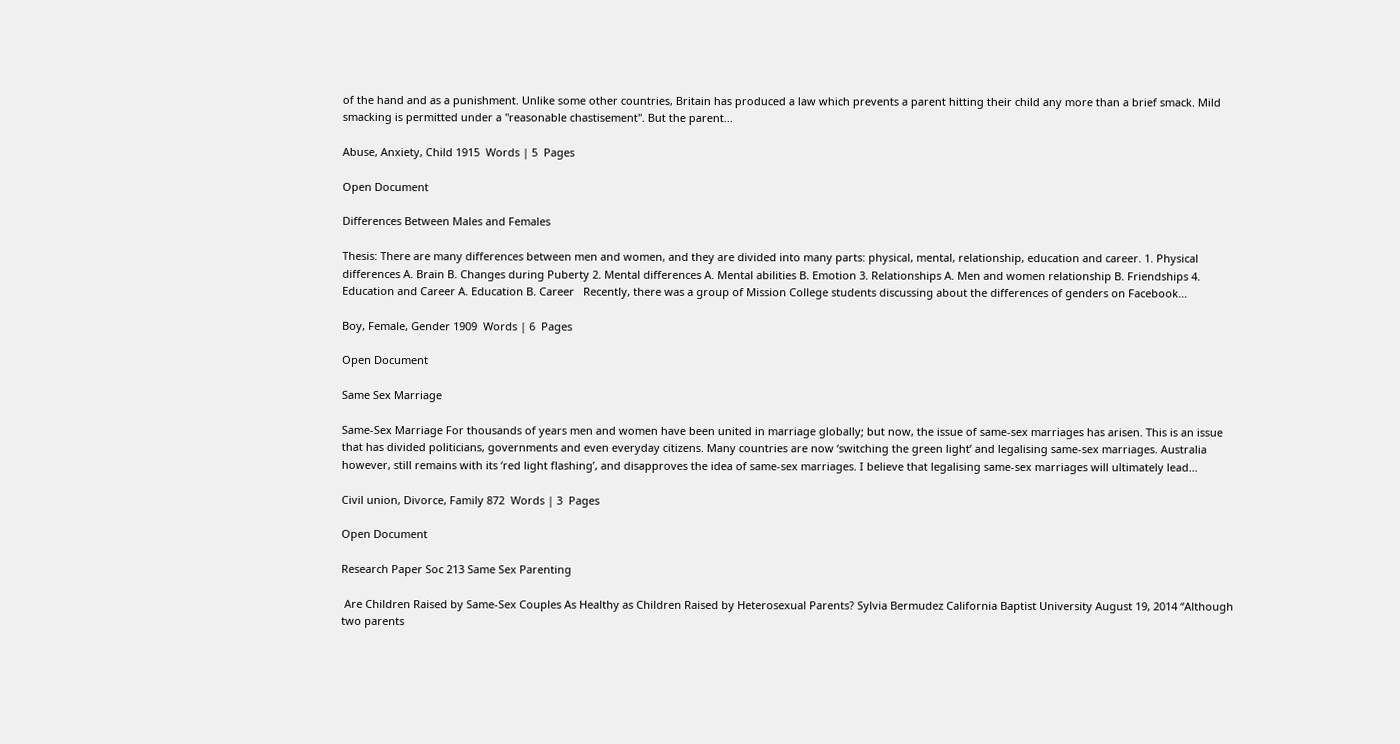of the hand and as a punishment. Unlike some other countries, Britain has produced a law which prevents a parent hitting their child any more than a brief smack. Mild smacking is permitted under a "reasonable chastisement''. But the parent...

Abuse, Anxiety, Child 1915  Words | 5  Pages

Open Document

Differences Between Males and Females

Thesis: There are many differences between men and women, and they are divided into many parts: physical, mental, relationship, education and career. 1. Physical differences A. Brain B. Changes during Puberty 2. Mental differences A. Mental abilities B. Emotion 3. Relationships A. Men and women relationship B. Friendships 4. Education and Career A. Education B. Career   Recently, there was a group of Mission College students discussing about the differences of genders on Facebook...

Boy, Female, Gender 1909  Words | 6  Pages

Open Document

Same Sex Marriage

Same-Sex Marriage For thousands of years men and women have been united in marriage globally; but now, the issue of same-sex marriages has arisen. This is an issue that has divided politicians, governments and even everyday citizens. Many countries are now ‘switching the green light’ and legalising same-sex marriages. Australia however, still remains with its ‘red light flashing’, and disapproves the idea of same-sex marriages. I believe that legalising same-sex marriages will ultimately lead...

Civil union, Divorce, Family 872  Words | 3  Pages

Open Document

Research Paper Soc 213 Same Sex Parenting

 Are Children Raised by Same-Sex Couples As Healthy as Children Raised by Heterosexual Parents? Sylvia Bermudez California Baptist University August 19, 2014 “Although two parents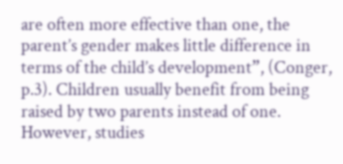are often more effective than one, the parent’s gender makes little difference in terms of the child’s development”, (Conger, p.3). Children usually benefit from being raised by two parents instead of one. However, studies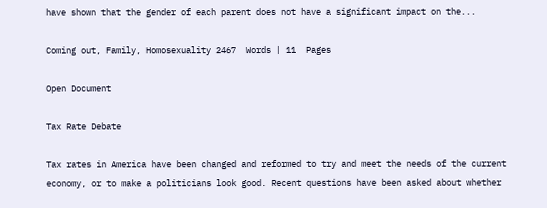have shown that the gender of each parent does not have a significant impact on the...

Coming out, Family, Homosexuality 2467  Words | 11  Pages

Open Document

Tax Rate Debate

Tax rates in America have been changed and reformed to try and meet the needs of the current economy, or to make a politicians look good. Recent questions have been asked about whether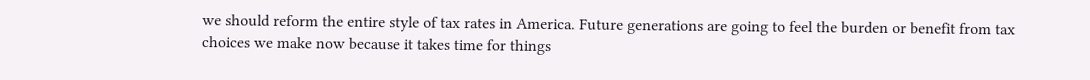we should reform the entire style of tax rates in America. Future generations are going to feel the burden or benefit from tax choices we make now because it takes time for things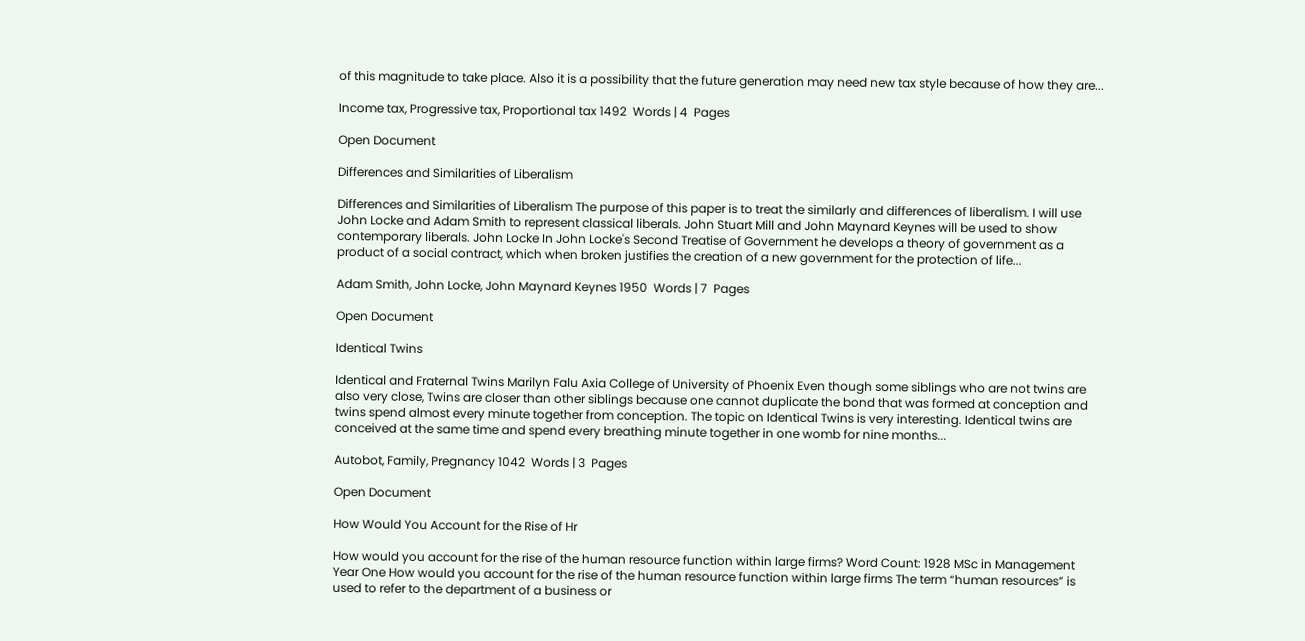of this magnitude to take place. Also it is a possibility that the future generation may need new tax style because of how they are...

Income tax, Progressive tax, Proportional tax 1492  Words | 4  Pages

Open Document

Differences and Similarities of Liberalism

Differences and Similarities of Liberalism The purpose of this paper is to treat the similarly and differences of liberalism. I will use John Locke and Adam Smith to represent classical liberals. John Stuart Mill and John Maynard Keynes will be used to show contemporary liberals. John Locke In John Locke's Second Treatise of Government he develops a theory of government as a product of a social contract, which when broken justifies the creation of a new government for the protection of life...

Adam Smith, John Locke, John Maynard Keynes 1950  Words | 7  Pages

Open Document

Identical Twins

Identical and Fraternal Twins Marilyn Falu Axia College of University of Phoenix Even though some siblings who are not twins are also very close, Twins are closer than other siblings because one cannot duplicate the bond that was formed at conception and twins spend almost every minute together from conception. The topic on Identical Twins is very interesting. Identical twins are conceived at the same time and spend every breathing minute together in one womb for nine months...

Autobot, Family, Pregnancy 1042  Words | 3  Pages

Open Document

How Would You Account for the Rise of Hr

How would you account for the rise of the human resource function within large firms? Word Count: 1928 MSc in Management Year One How would you account for the rise of the human resource function within large firms The term “human resources” is used to refer to the department of a business or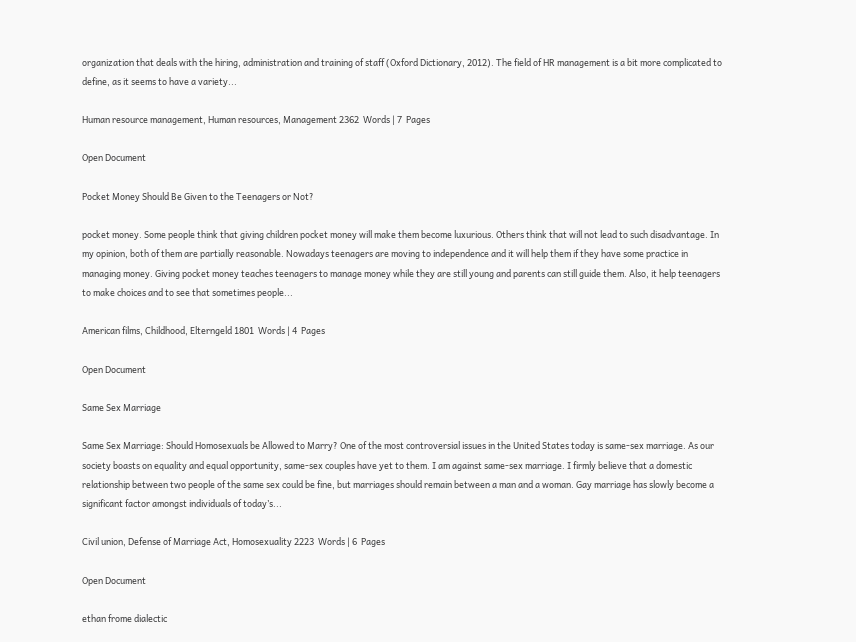organization that deals with the hiring, administration and training of staff (Oxford Dictionary, 2012). The field of HR management is a bit more complicated to define, as it seems to have a variety...

Human resource management, Human resources, Management 2362  Words | 7  Pages

Open Document

Pocket Money Should Be Given to the Teenagers or Not?

pocket money. Some people think that giving children pocket money will make them become luxurious. Others think that will not lead to such disadvantage. In my opinion, both of them are partially reasonable. Nowadays teenagers are moving to independence and it will help them if they have some practice in managing money. Giving pocket money teaches teenagers to manage money while they are still young and parents can still guide them. Also, it help teenagers to make choices and to see that sometimes people...

American films, Childhood, Elterngeld 1801  Words | 4  Pages

Open Document

Same Sex Marriage

Same Sex Marriage: Should Homosexuals be Allowed to Marry? One of the most controversial issues in the United States today is same-sex marriage. As our society boasts on equality and equal opportunity, same-sex couples have yet to them. I am against same-sex marriage. I firmly believe that a domestic relationship between two people of the same sex could be fine, but marriages should remain between a man and a woman. Gay marriage has slowly become a significant factor amongst individuals of today’s...

Civil union, Defense of Marriage Act, Homosexuality 2223  Words | 6  Pages

Open Document

ethan frome dialectic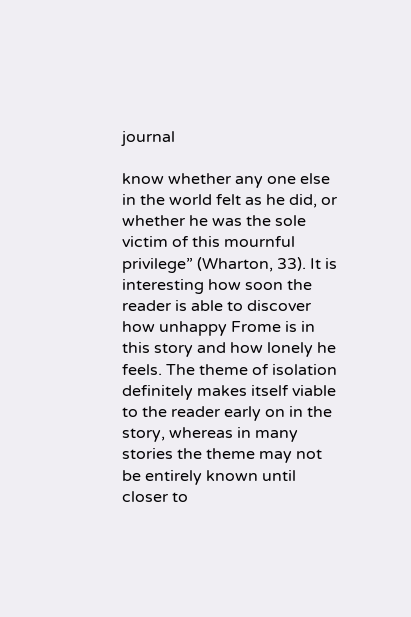journal

know whether any one else in the world felt as he did, or whether he was the sole victim of this mournful privilege” (Wharton, 33). It is interesting how soon the reader is able to discover how unhappy Frome is in this story and how lonely he feels. The theme of isolation definitely makes itself viable to the reader early on in the story, whereas in many stories the theme may not be entirely known until closer to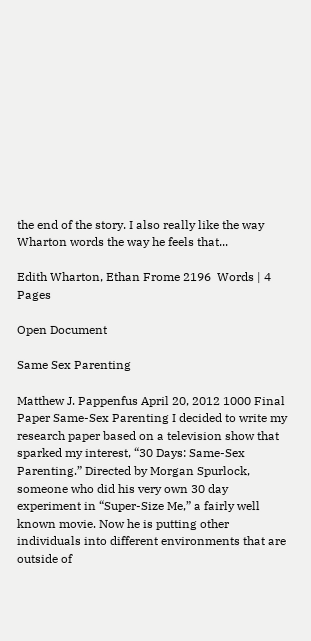the end of the story. I also really like the way Wharton words the way he feels that...

Edith Wharton, Ethan Frome 2196  Words | 4  Pages

Open Document

Same Sex Parenting

Matthew J. Pappenfus April 20, 2012 1000 Final Paper Same-Sex Parenting I decided to write my research paper based on a television show that sparked my interest, “30 Days: Same-Sex Parenting.” Directed by Morgan Spurlock, someone who did his very own 30 day experiment in “Super-Size Me,” a fairly well known movie. Now he is putting other individuals into different environments that are outside of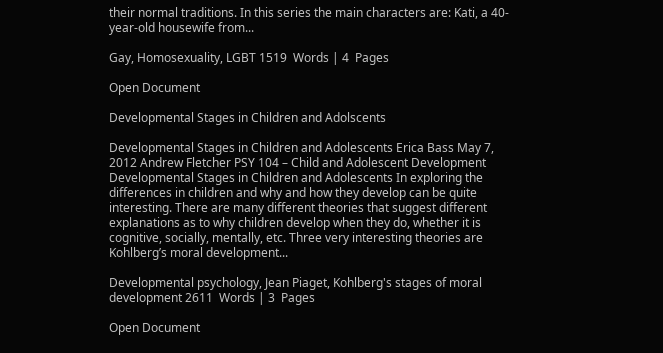their normal traditions. In this series the main characters are: Kati, a 40-year-old housewife from...

Gay, Homosexuality, LGBT 1519  Words | 4  Pages

Open Document

Developmental Stages in Children and Adolscents

Developmental Stages in Children and Adolescents Erica Bass May 7, 2012 Andrew Fletcher PSY 104 – Child and Adolescent Development Developmental Stages in Children and Adolescents In exploring the differences in children and why and how they develop can be quite interesting. There are many different theories that suggest different explanations as to why children develop when they do, whether it is cognitive, socially, mentally, etc. Three very interesting theories are Kohlberg’s moral development...

Developmental psychology, Jean Piaget, Kohlberg's stages of moral development 2611  Words | 3  Pages

Open Document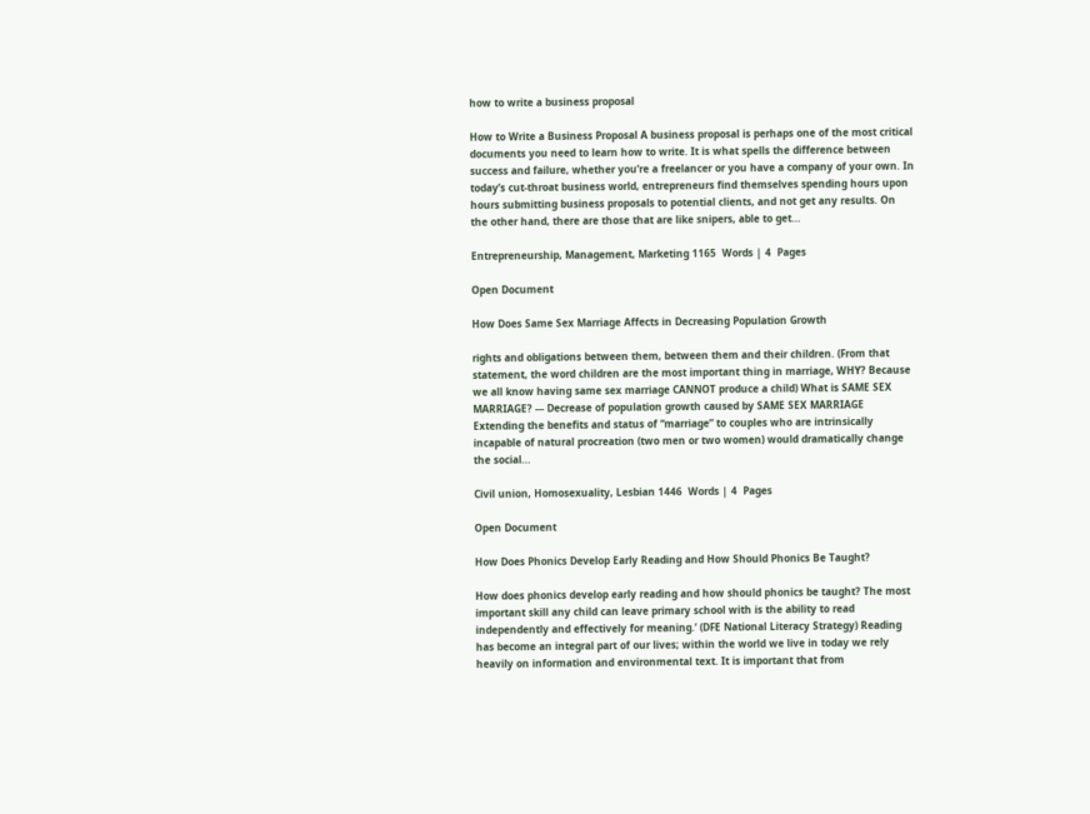how to write a business proposal

How to Write a Business Proposal A business proposal is perhaps one of the most critical documents you need to learn how to write. It is what spells the difference between success and failure, whether you’re a freelancer or you have a company of your own. In today’s cut-throat business world, entrepreneurs find themselves spending hours upon hours submitting business proposals to potential clients, and not get any results. On the other hand, there are those that are like snipers, able to get...

Entrepreneurship, Management, Marketing 1165  Words | 4  Pages

Open Document

How Does Same Sex Marriage Affects in Decreasing Population Growth

rights and obligations between them, between them and their children. (From that statement, the word children are the most important thing in marriage, WHY? Because we all know having same sex marriage CANNOT produce a child) What is SAME SEX MARRIAGE? --- Decrease of population growth caused by SAME SEX MARRIAGE Extending the benefits and status of “marriage” to couples who are intrinsically incapable of natural procreation (two men or two women) would dramatically change the social...

Civil union, Homosexuality, Lesbian 1446  Words | 4  Pages

Open Document

How Does Phonics Develop Early Reading and How Should Phonics Be Taught?

How does phonics develop early reading and how should phonics be taught? The most important skill any child can leave primary school with is the ability to read independently and effectively for meaning.’ (DFE National Literacy Strategy) Reading has become an integral part of our lives; within the world we live in today we rely heavily on information and environmental text. It is important that from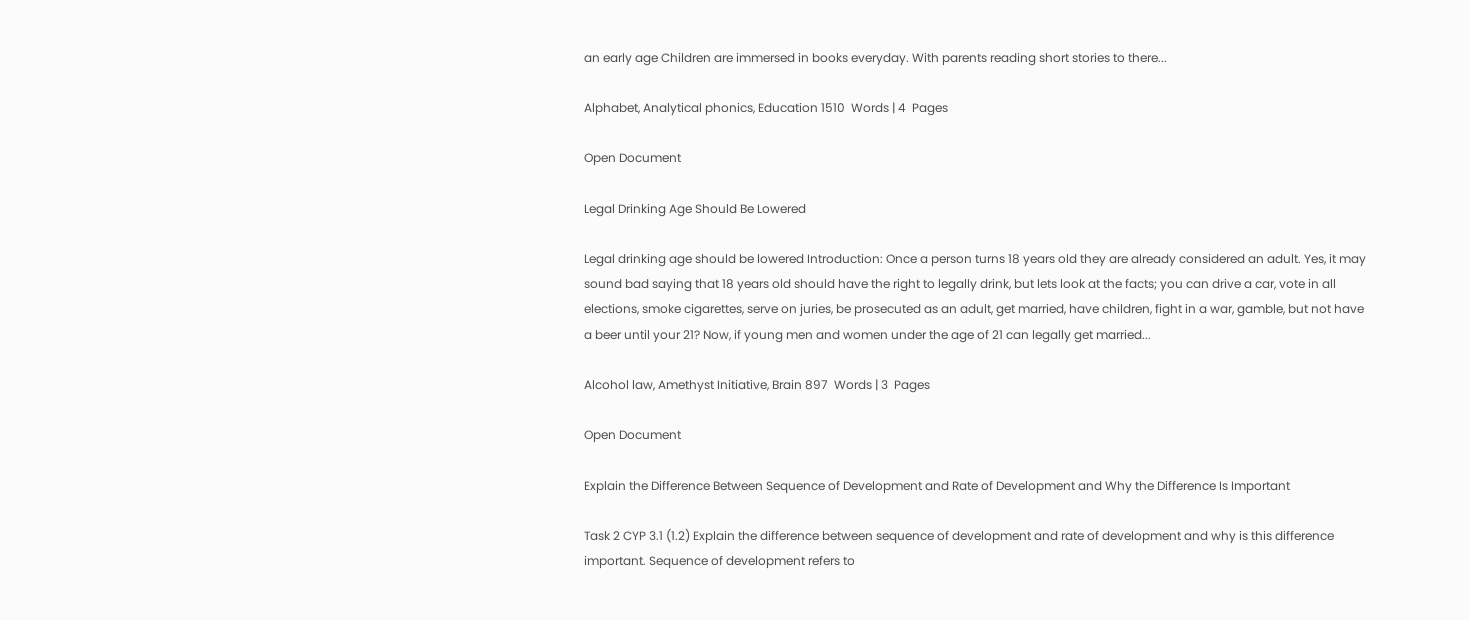an early age Children are immersed in books everyday. With parents reading short stories to there...

Alphabet, Analytical phonics, Education 1510  Words | 4  Pages

Open Document

Legal Drinking Age Should Be Lowered

Legal drinking age should be lowered Introduction: Once a person turns 18 years old they are already considered an adult. Yes, it may sound bad saying that 18 years old should have the right to legally drink, but lets look at the facts; you can drive a car, vote in all elections, smoke cigarettes, serve on juries, be prosecuted as an adult, get married, have children, fight in a war, gamble, but not have a beer until your 21? Now, if young men and women under the age of 21 can legally get married...

Alcohol law, Amethyst Initiative, Brain 897  Words | 3  Pages

Open Document

Explain the Difference Between Sequence of Development and Rate of Development and Why the Difference Is Important

Task 2 CYP 3.1 (1.2) Explain the difference between sequence of development and rate of development and why is this difference important. Sequence of development refers to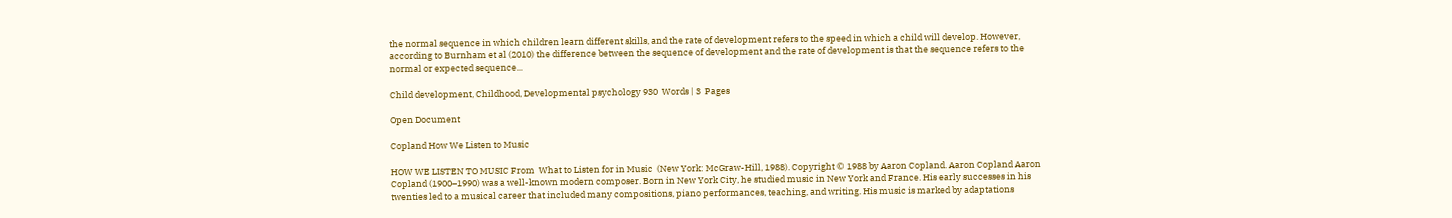the normal sequence in which children learn different skills, and the rate of development refers to the speed in which a child will develop. However, according to Burnham et al (2010) the difference between the sequence of development and the rate of development is that the sequence refers to the normal or expected sequence...

Child development, Childhood, Developmental psychology 930  Words | 3  Pages

Open Document

Copland How We Listen to Music

HOW WE LISTEN TO MUSIC From  What to Listen for in Music  (New York: McGraw-Hill, 1988). Copyright © 1988 by Aaron Copland. Aaron Copland Aaron Copland (1900–1990) was a well-known modern composer. Born in New York City, he studied music in New York and France. His early successes in his twenties led to a musical career that included many compositions, piano performances, teaching, and writing. His music is marked by adaptations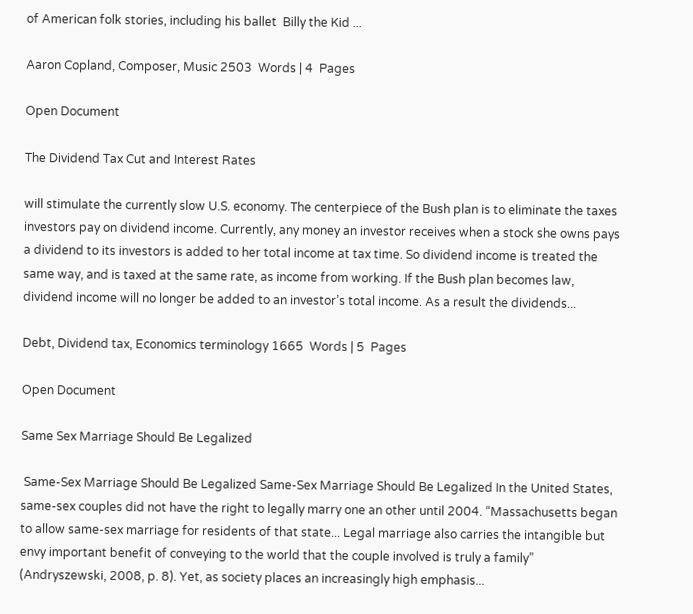of American folk stories, including his ballet  Billy the Kid ...

Aaron Copland, Composer, Music 2503  Words | 4  Pages

Open Document

The Dividend Tax Cut and Interest Rates

will stimulate the currently slow U.S. economy. The centerpiece of the Bush plan is to eliminate the taxes investors pay on dividend income. Currently, any money an investor receives when a stock she owns pays a dividend to its investors is added to her total income at tax time. So dividend income is treated the same way, and is taxed at the same rate, as income from working. If the Bush plan becomes law, dividend income will no longer be added to an investor’s total income. As a result the dividends...

Debt, Dividend tax, Economics terminology 1665  Words | 5  Pages

Open Document

Same Sex Marriage Should Be Legalized

 Same-Sex Marriage Should Be Legalized Same-Sex Marriage Should Be Legalized In the United States, same-sex couples did not have the right to legally marry one an other until 2004. “Massachusetts began to allow same-sex marriage for residents of that state... Legal marriage also carries the intangible but envy important benefit of conveying to the world that the couple involved is truly a family” (Andryszewski, 2008, p. 8). Yet, as society places an increasingly high emphasis...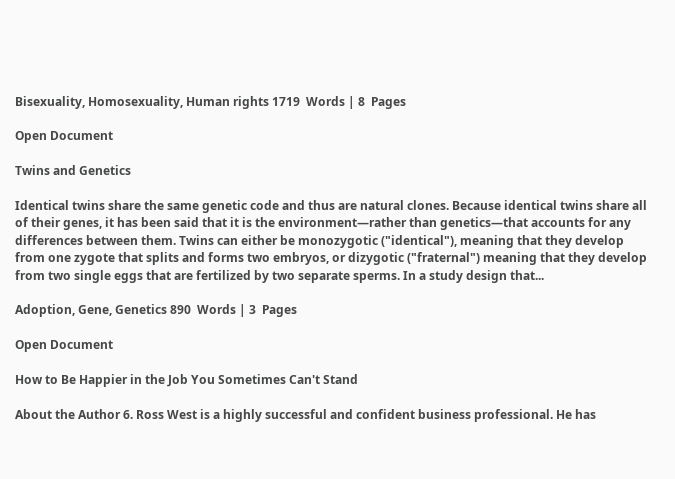Bisexuality, Homosexuality, Human rights 1719  Words | 8  Pages

Open Document

Twins and Genetics

Identical twins share the same genetic code and thus are natural clones. Because identical twins share all of their genes, it has been said that it is the environment—rather than genetics—that accounts for any differences between them. Twins can either be monozygotic ("identical"), meaning that they develop from one zygote that splits and forms two embryos, or dizygotic ("fraternal") meaning that they develop from two single eggs that are fertilized by two separate sperms. In a study design that...

Adoption, Gene, Genetics 890  Words | 3  Pages

Open Document

How to Be Happier in the Job You Sometimes Can't Stand

About the Author 6. Ross West is a highly successful and confident business professional. He has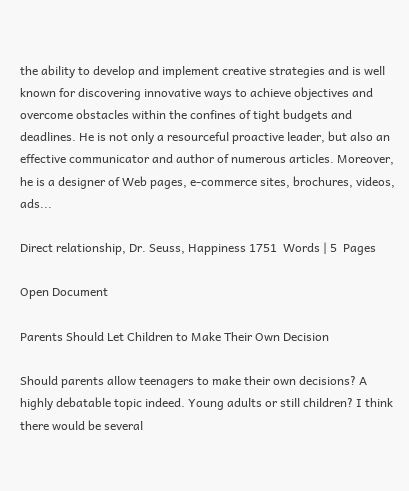the ability to develop and implement creative strategies and is well known for discovering innovative ways to achieve objectives and overcome obstacles within the confines of tight budgets and deadlines. He is not only a resourceful proactive leader, but also an effective communicator and author of numerous articles. Moreover, he is a designer of Web pages, e-commerce sites, brochures, videos, ads...

Direct relationship, Dr. Seuss, Happiness 1751  Words | 5  Pages

Open Document

Parents Should Let Children to Make Their Own Decision

Should parents allow teenagers to make their own decisions? A highly debatable topic indeed. Young adults or still children? I think there would be several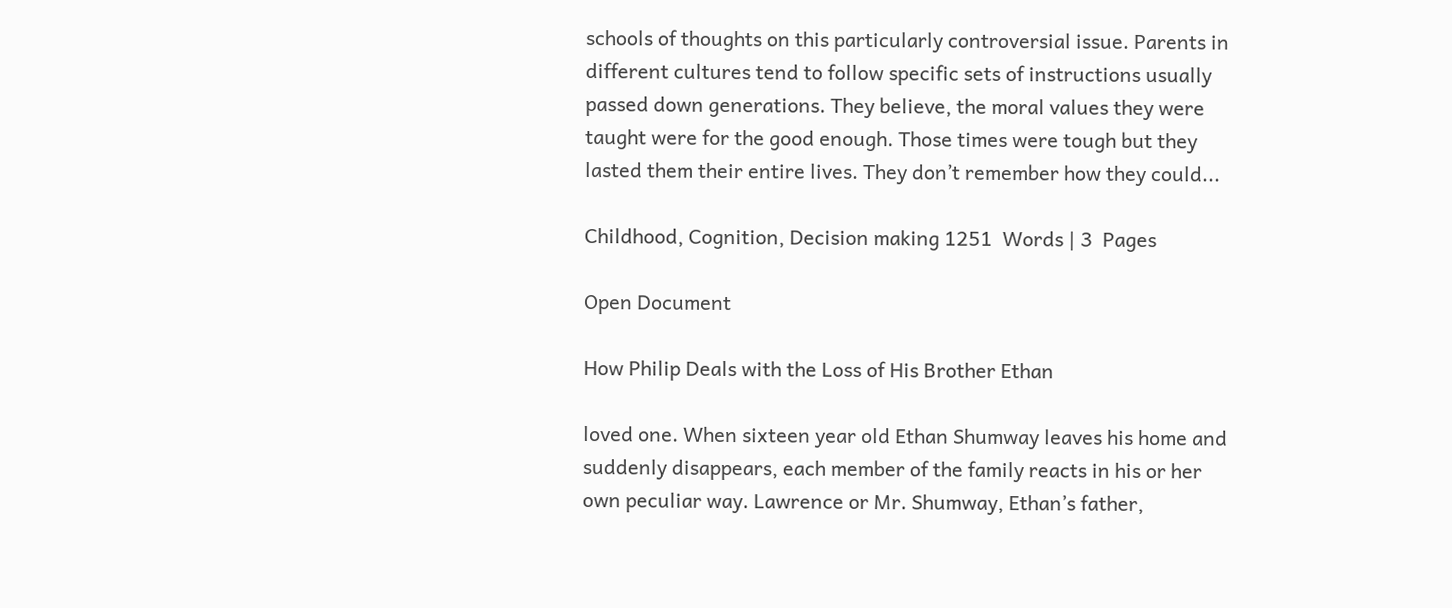schools of thoughts on this particularly controversial issue. Parents in different cultures tend to follow specific sets of instructions usually passed down generations. They believe, the moral values they were taught were for the good enough. Those times were tough but they lasted them their entire lives. They don’t remember how they could...

Childhood, Cognition, Decision making 1251  Words | 3  Pages

Open Document

How Philip Deals with the Loss of His Brother Ethan

loved one. When sixteen year old Ethan Shumway leaves his home and suddenly disappears, each member of the family reacts in his or her own peculiar way. Lawrence or Mr. Shumway, Ethan’s father,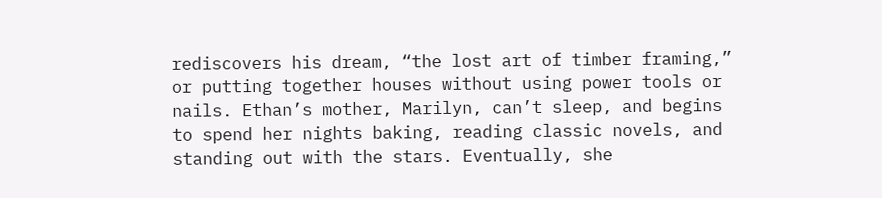rediscovers his dream, “the lost art of timber framing,” or putting together houses without using power tools or nails. Ethan’s mother, Marilyn, can’t sleep, and begins to spend her nights baking, reading classic novels, and standing out with the stars. Eventually, she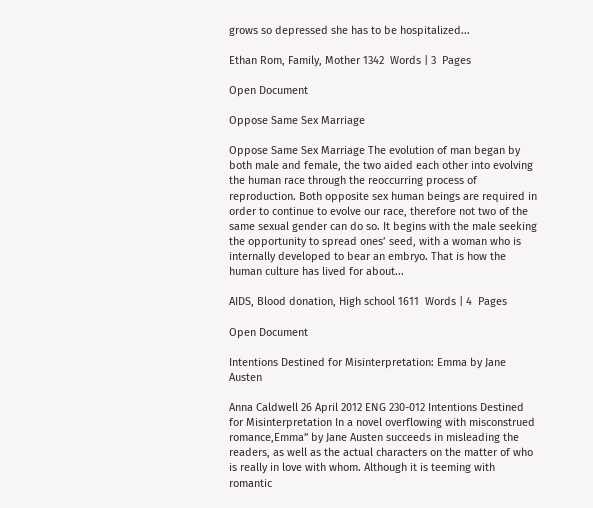grows so depressed she has to be hospitalized...

Ethan Rom, Family, Mother 1342  Words | 3  Pages

Open Document

Oppose Same Sex Marriage

Oppose Same Sex Marriage The evolution of man began by both male and female, the two aided each other into evolving the human race through the reoccurring process of reproduction. Both opposite sex human beings are required in order to continue to evolve our race, therefore not two of the same sexual gender can do so. It begins with the male seeking the opportunity to spread ones’ seed, with a woman who is internally developed to bear an embryo. That is how the human culture has lived for about...

AIDS, Blood donation, High school 1611  Words | 4  Pages

Open Document

Intentions Destined for Misinterpretation: Emma by Jane Austen

Anna Caldwell 26 April 2012 ENG 230-012 Intentions Destined for Misinterpretation In a novel overflowing with misconstrued romance,Emma” by Jane Austen succeeds in misleading the readers, as well as the actual characters on the matter of who is really in love with whom. Although it is teeming with romantic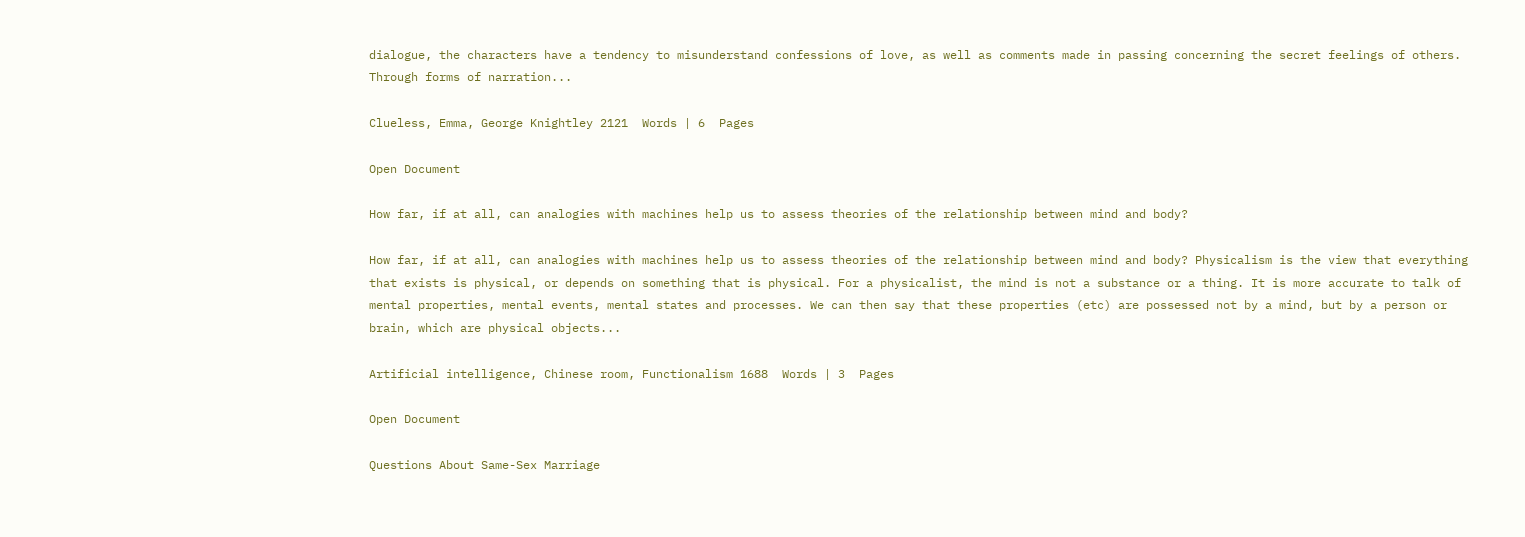dialogue, the characters have a tendency to misunderstand confessions of love, as well as comments made in passing concerning the secret feelings of others. Through forms of narration...

Clueless, Emma, George Knightley 2121  Words | 6  Pages

Open Document

How far, if at all, can analogies with machines help us to assess theories of the relationship between mind and body?

How far, if at all, can analogies with machines help us to assess theories of the relationship between mind and body? Physicalism is the view that everything that exists is physical, or depends on something that is physical. For a physicalist, the mind is not a substance or a thing. It is more accurate to talk of mental properties, mental events, mental states and processes. We can then say that these properties (etc) are possessed not by a mind, but by a person or brain, which are physical objects...

Artificial intelligence, Chinese room, Functionalism 1688  Words | 3  Pages

Open Document

Questions About Same-Sex Marriage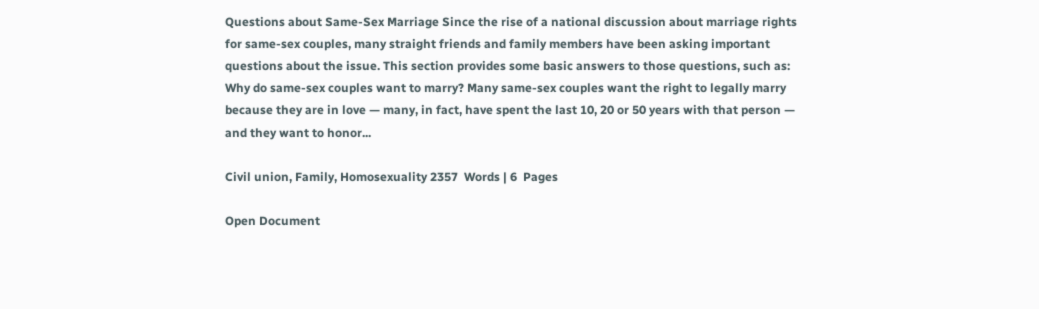Questions about Same-Sex Marriage Since the rise of a national discussion about marriage rights for same-sex couples, many straight friends and family members have been asking important questions about the issue. This section provides some basic answers to those questions, such as: Why do same-sex couples want to marry? Many same-sex couples want the right to legally marry because they are in love — many, in fact, have spent the last 10, 20 or 50 years with that person — and they want to honor...

Civil union, Family, Homosexuality 2357  Words | 6  Pages

Open Document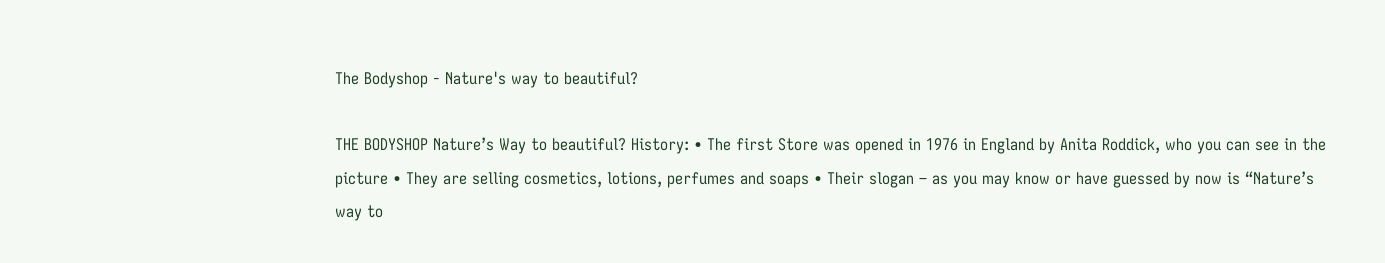The Bodyshop - Nature's way to beautiful?

THE BODYSHOP Nature’s Way to beautiful? History: • The first Store was opened in 1976 in England by Anita Roddick, who you can see in the picture • They are selling cosmetics, lotions, perfumes and soaps • Their slogan – as you may know or have guessed by now is “Nature’s way to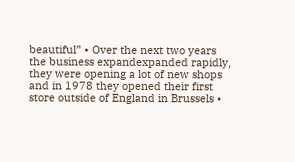beautiful” • Over the next two years the business expandexpanded rapidly, they were opening a lot of new shops and in 1978 they opened their first store outside of England in Brussels •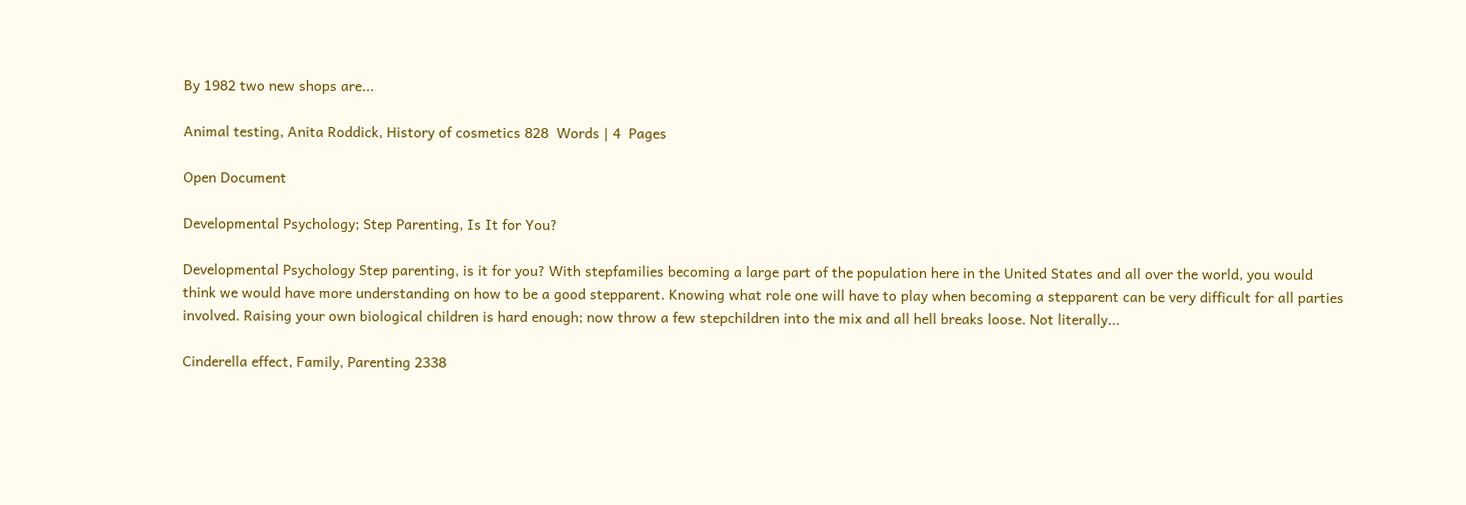By 1982 two new shops are...

Animal testing, Anita Roddick, History of cosmetics 828  Words | 4  Pages

Open Document

Developmental Psychology; Step Parenting, Is It for You?

Developmental Psychology Step parenting, is it for you? With stepfamilies becoming a large part of the population here in the United States and all over the world, you would think we would have more understanding on how to be a good stepparent. Knowing what role one will have to play when becoming a stepparent can be very difficult for all parties involved. Raising your own biological children is hard enough; now throw a few stepchildren into the mix and all hell breaks loose. Not literally...

Cinderella effect, Family, Parenting 2338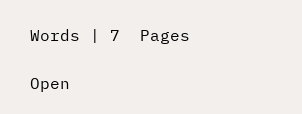Words | 7  Pages

Open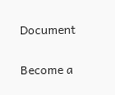Document

Become a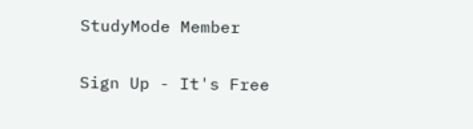StudyMode Member

Sign Up - It's Free